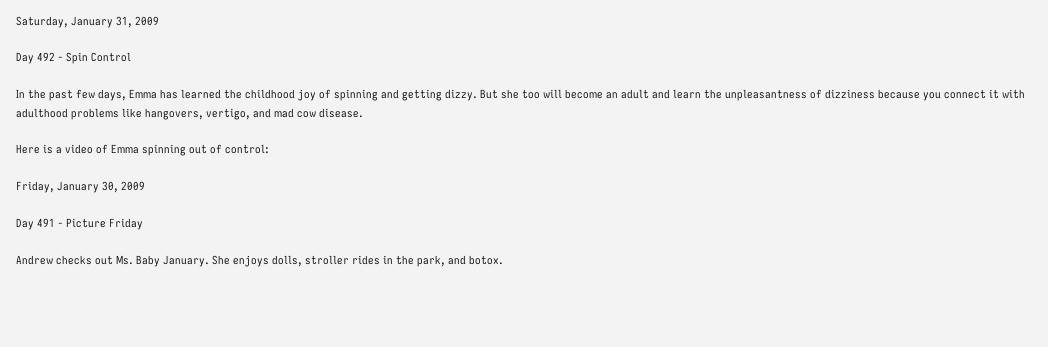Saturday, January 31, 2009

Day 492 - Spin Control

In the past few days, Emma has learned the childhood joy of spinning and getting dizzy. But she too will become an adult and learn the unpleasantness of dizziness because you connect it with adulthood problems like hangovers, vertigo, and mad cow disease.

Here is a video of Emma spinning out of control:

Friday, January 30, 2009

Day 491 - Picture Friday

Andrew checks out Ms. Baby January. She enjoys dolls, stroller rides in the park, and botox.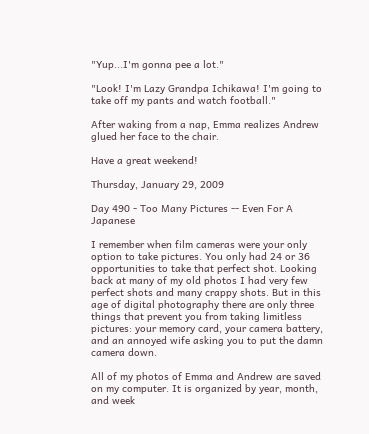"Yup...I'm gonna pee a lot."

"Look! I'm Lazy Grandpa Ichikawa! I'm going to take off my pants and watch football."

After waking from a nap, Emma realizes Andrew glued her face to the chair.

Have a great weekend!

Thursday, January 29, 2009

Day 490 - Too Many Pictures -- Even For A Japanese

I remember when film cameras were your only option to take pictures. You only had 24 or 36 opportunities to take that perfect shot. Looking back at many of my old photos I had very few perfect shots and many crappy shots. But in this age of digital photography there are only three things that prevent you from taking limitless pictures: your memory card, your camera battery, and an annoyed wife asking you to put the damn camera down.

All of my photos of Emma and Andrew are saved on my computer. It is organized by year, month, and week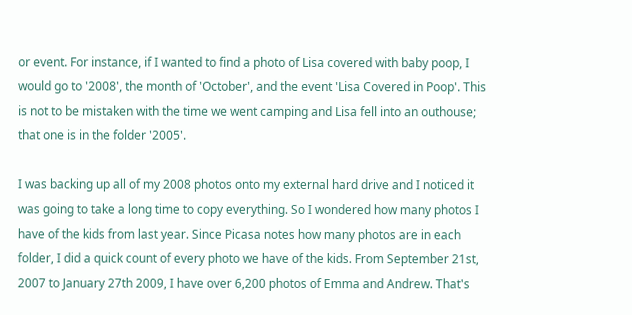or event. For instance, if I wanted to find a photo of Lisa covered with baby poop, I would go to '2008', the month of 'October', and the event 'Lisa Covered in Poop'. This is not to be mistaken with the time we went camping and Lisa fell into an outhouse; that one is in the folder '2005'.

I was backing up all of my 2008 photos onto my external hard drive and I noticed it was going to take a long time to copy everything. So I wondered how many photos I have of the kids from last year. Since Picasa notes how many photos are in each folder, I did a quick count of every photo we have of the kids. From September 21st, 2007 to January 27th 2009, I have over 6,200 photos of Emma and Andrew. That's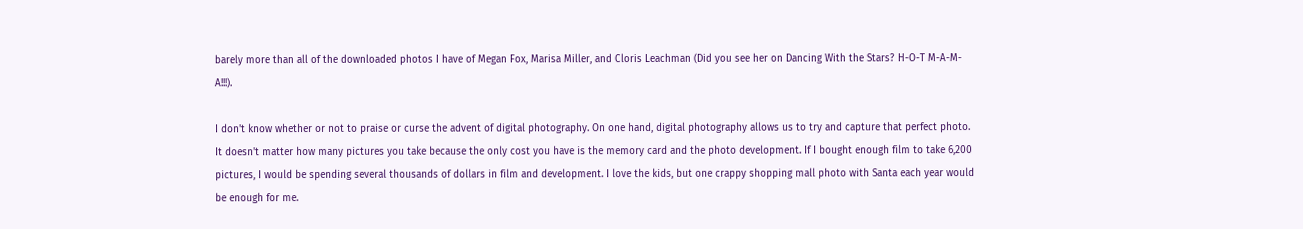barely more than all of the downloaded photos I have of Megan Fox, Marisa Miller, and Cloris Leachman (Did you see her on Dancing With the Stars? H-O-T M-A-M-A!!!).

I don't know whether or not to praise or curse the advent of digital photography. On one hand, digital photography allows us to try and capture that perfect photo. It doesn't matter how many pictures you take because the only cost you have is the memory card and the photo development. If I bought enough film to take 6,200 pictures, I would be spending several thousands of dollars in film and development. I love the kids, but one crappy shopping mall photo with Santa each year would be enough for me.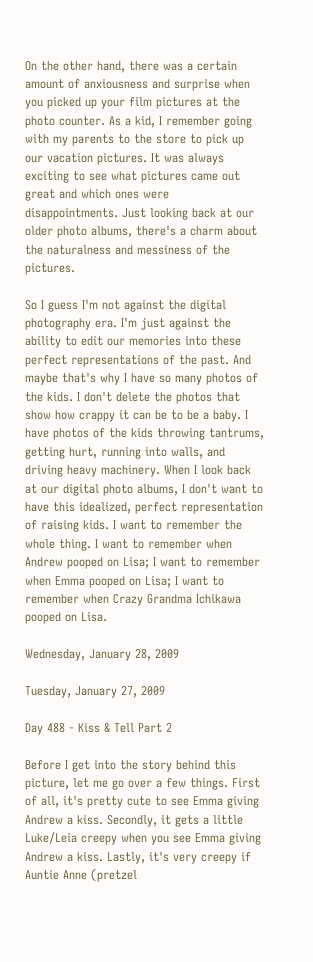On the other hand, there was a certain amount of anxiousness and surprise when you picked up your film pictures at the photo counter. As a kid, I remember going with my parents to the store to pick up our vacation pictures. It was always exciting to see what pictures came out great and which ones were disappointments. Just looking back at our older photo albums, there's a charm about the naturalness and messiness of the pictures.

So I guess I'm not against the digital photography era. I'm just against the ability to edit our memories into these perfect representations of the past. And maybe that's why I have so many photos of the kids. I don't delete the photos that show how crappy it can be to be a baby. I have photos of the kids throwing tantrums, getting hurt, running into walls, and driving heavy machinery. When I look back at our digital photo albums, I don't want to have this idealized, perfect representation of raising kids. I want to remember the whole thing. I want to remember when Andrew pooped on Lisa; I want to remember when Emma pooped on Lisa; I want to remember when Crazy Grandma Ichikawa pooped on Lisa.

Wednesday, January 28, 2009

Tuesday, January 27, 2009

Day 488 - Kiss & Tell Part 2

Before I get into the story behind this picture, let me go over a few things. First of all, it's pretty cute to see Emma giving Andrew a kiss. Secondly, it gets a little Luke/Leia creepy when you see Emma giving Andrew a kiss. Lastly, it's very creepy if Auntie Anne (pretzel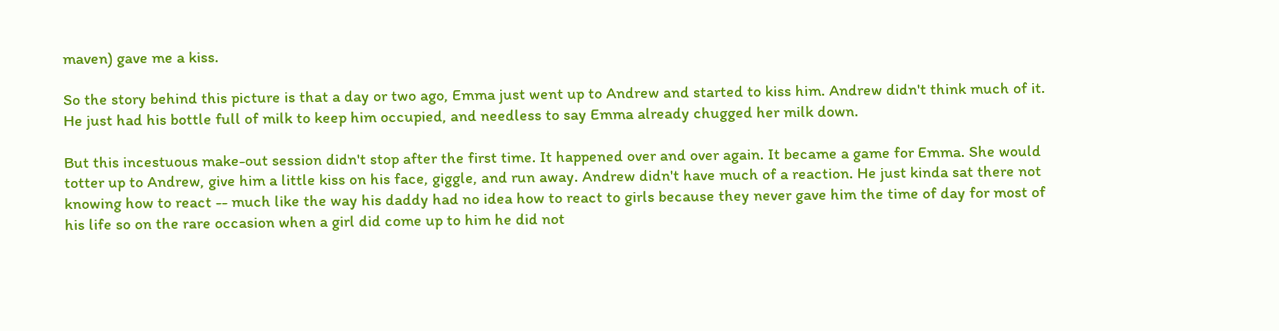maven) gave me a kiss.

So the story behind this picture is that a day or two ago, Emma just went up to Andrew and started to kiss him. Andrew didn't think much of it. He just had his bottle full of milk to keep him occupied, and needless to say Emma already chugged her milk down.

But this incestuous make-out session didn't stop after the first time. It happened over and over again. It became a game for Emma. She would totter up to Andrew, give him a little kiss on his face, giggle, and run away. Andrew didn't have much of a reaction. He just kinda sat there not knowing how to react -- much like the way his daddy had no idea how to react to girls because they never gave him the time of day for most of his life so on the rare occasion when a girl did come up to him he did not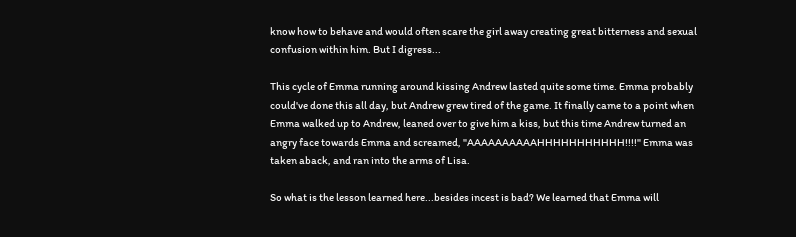know how to behave and would often scare the girl away creating great bitterness and sexual confusion within him. But I digress...

This cycle of Emma running around kissing Andrew lasted quite some time. Emma probably could've done this all day, but Andrew grew tired of the game. It finally came to a point when Emma walked up to Andrew, leaned over to give him a kiss, but this time Andrew turned an angry face towards Emma and screamed, "AAAAAAAAAAHHHHHHHHHHH!!!!" Emma was taken aback, and ran into the arms of Lisa.

So what is the lesson learned here...besides incest is bad? We learned that Emma will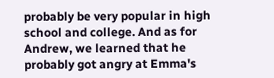probably be very popular in high school and college. And as for Andrew, we learned that he probably got angry at Emma's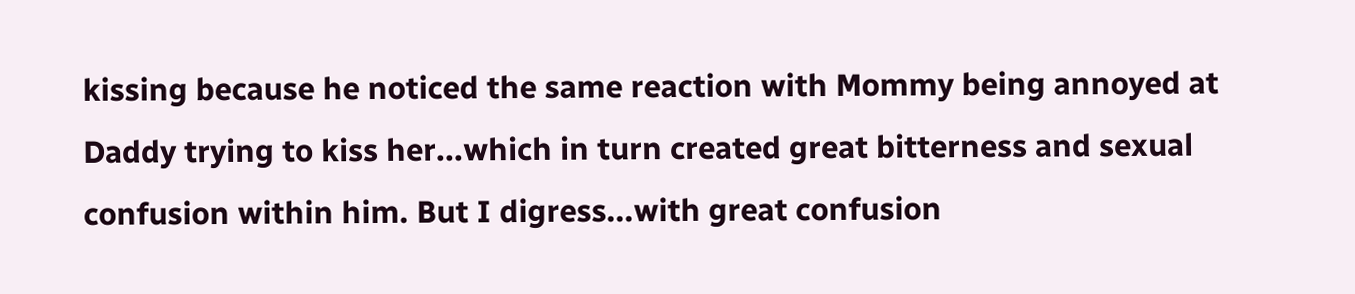kissing because he noticed the same reaction with Mommy being annoyed at Daddy trying to kiss her...which in turn created great bitterness and sexual confusion within him. But I digress...with great confusion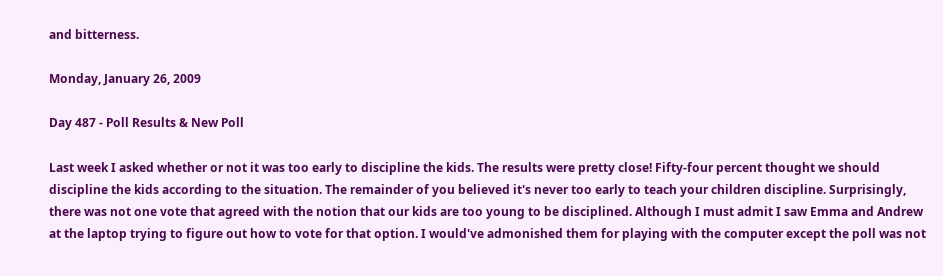and bitterness.

Monday, January 26, 2009

Day 487 - Poll Results & New Poll

Last week I asked whether or not it was too early to discipline the kids. The results were pretty close! Fifty-four percent thought we should discipline the kids according to the situation. The remainder of you believed it's never too early to teach your children discipline. Surprisingly, there was not one vote that agreed with the notion that our kids are too young to be disciplined. Although I must admit I saw Emma and Andrew at the laptop trying to figure out how to vote for that option. I would've admonished them for playing with the computer except the poll was not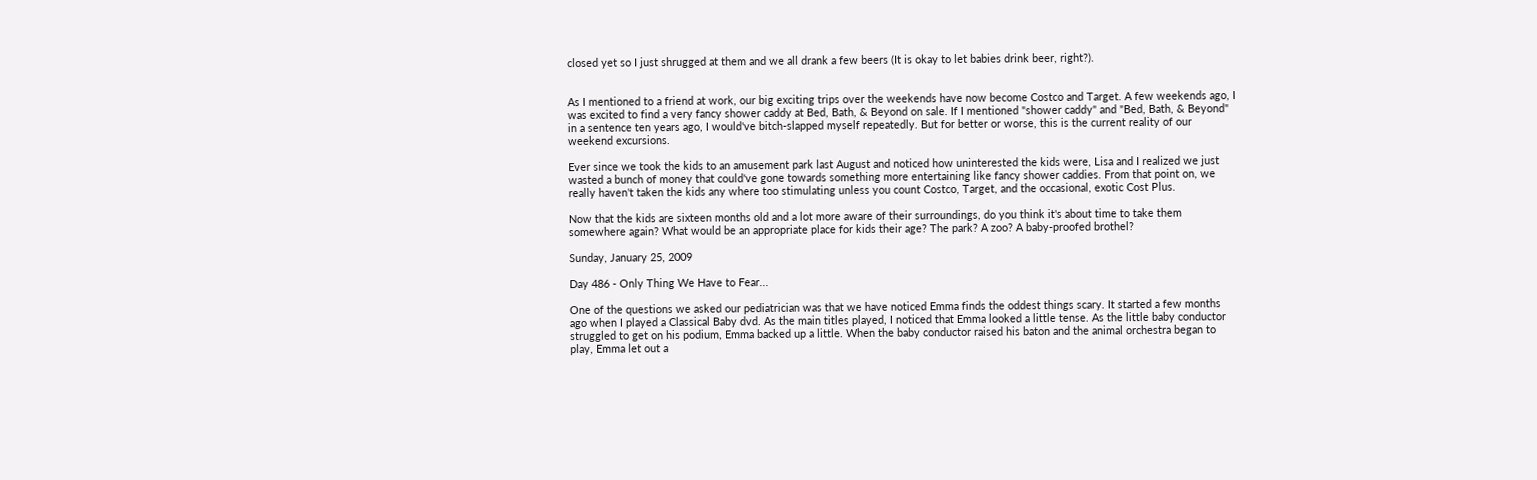closed yet so I just shrugged at them and we all drank a few beers (It is okay to let babies drink beer, right?).


As I mentioned to a friend at work, our big exciting trips over the weekends have now become Costco and Target. A few weekends ago, I was excited to find a very fancy shower caddy at Bed, Bath, & Beyond on sale. If I mentioned "shower caddy" and "Bed, Bath, & Beyond" in a sentence ten years ago, I would've bitch-slapped myself repeatedly. But for better or worse, this is the current reality of our weekend excursions.

Ever since we took the kids to an amusement park last August and noticed how uninterested the kids were, Lisa and I realized we just wasted a bunch of money that could've gone towards something more entertaining like fancy shower caddies. From that point on, we really haven't taken the kids any where too stimulating unless you count Costco, Target, and the occasional, exotic Cost Plus.

Now that the kids are sixteen months old and a lot more aware of their surroundings, do you think it's about time to take them somewhere again? What would be an appropriate place for kids their age? The park? A zoo? A baby-proofed brothel?

Sunday, January 25, 2009

Day 486 - Only Thing We Have to Fear...

One of the questions we asked our pediatrician was that we have noticed Emma finds the oddest things scary. It started a few months ago when I played a Classical Baby dvd. As the main titles played, I noticed that Emma looked a little tense. As the little baby conductor struggled to get on his podium, Emma backed up a little. When the baby conductor raised his baton and the animal orchestra began to play, Emma let out a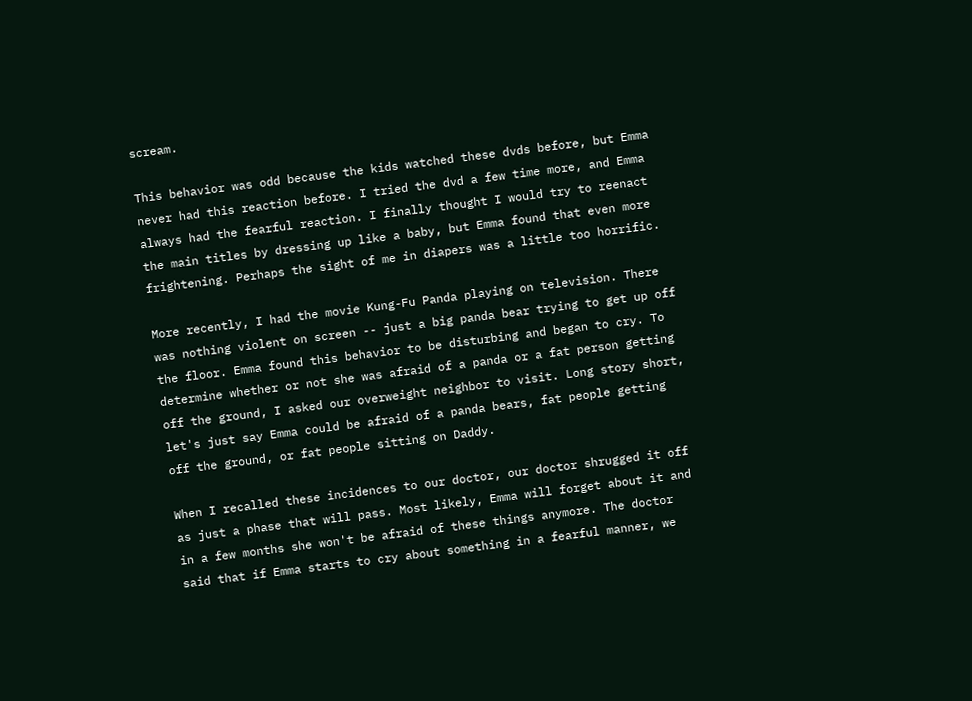scream.

This behavior was odd because the kids watched these dvds before, but Emma never had this reaction before. I tried the dvd a few time more, and Emma always had the fearful reaction. I finally thought I would try to reenact the main titles by dressing up like a baby, but Emma found that even more frightening. Perhaps the sight of me in diapers was a little too horrific.

More recently, I had the movie Kung-Fu Panda playing on television. There was nothing violent on screen -- just a big panda bear trying to get up off the floor. Emma found this behavior to be disturbing and began to cry. To determine whether or not she was afraid of a panda or a fat person getting off the ground, I asked our overweight neighbor to visit. Long story short, let's just say Emma could be afraid of a panda bears, fat people getting off the ground, or fat people sitting on Daddy.

When I recalled these incidences to our doctor, our doctor shrugged it off as just a phase that will pass. Most likely, Emma will forget about it and in a few months she won't be afraid of these things anymore. The doctor said that if Emma starts to cry about something in a fearful manner, we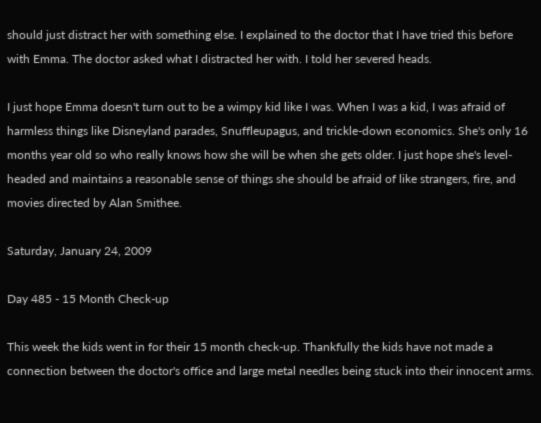should just distract her with something else. I explained to the doctor that I have tried this before with Emma. The doctor asked what I distracted her with. I told her severed heads.

I just hope Emma doesn't turn out to be a wimpy kid like I was. When I was a kid, I was afraid of harmless things like Disneyland parades, Snuffleupagus, and trickle-down economics. She's only 16 months year old so who really knows how she will be when she gets older. I just hope she's level-headed and maintains a reasonable sense of things she should be afraid of like strangers, fire, and movies directed by Alan Smithee.

Saturday, January 24, 2009

Day 485 - 15 Month Check-up

This week the kids went in for their 15 month check-up. Thankfully the kids have not made a connection between the doctor's office and large metal needles being stuck into their innocent arms.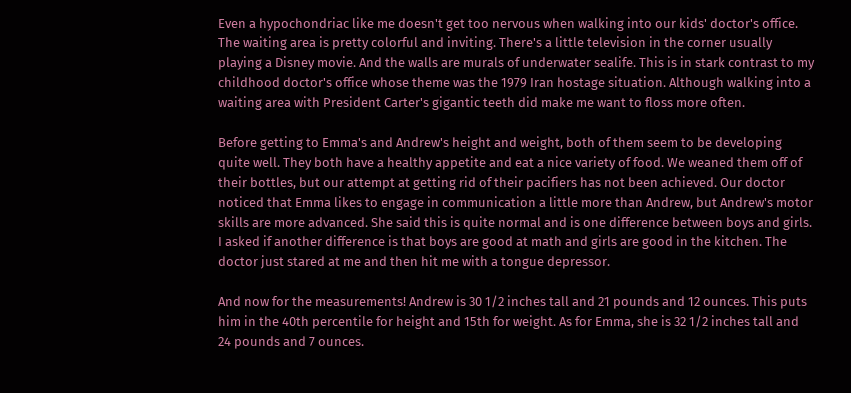Even a hypochondriac like me doesn't get too nervous when walking into our kids' doctor's office. The waiting area is pretty colorful and inviting. There's a little television in the corner usually playing a Disney movie. And the walls are murals of underwater sealife. This is in stark contrast to my childhood doctor's office whose theme was the 1979 Iran hostage situation. Although walking into a waiting area with President Carter's gigantic teeth did make me want to floss more often.

Before getting to Emma's and Andrew's height and weight, both of them seem to be developing quite well. They both have a healthy appetite and eat a nice variety of food. We weaned them off of their bottles, but our attempt at getting rid of their pacifiers has not been achieved. Our doctor noticed that Emma likes to engage in communication a little more than Andrew, but Andrew's motor skills are more advanced. She said this is quite normal and is one difference between boys and girls. I asked if another difference is that boys are good at math and girls are good in the kitchen. The doctor just stared at me and then hit me with a tongue depressor.

And now for the measurements! Andrew is 30 1/2 inches tall and 21 pounds and 12 ounces. This puts him in the 40th percentile for height and 15th for weight. As for Emma, she is 32 1/2 inches tall and 24 pounds and 7 ounces.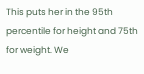This puts her in the 95th percentile for height and 75th for weight. We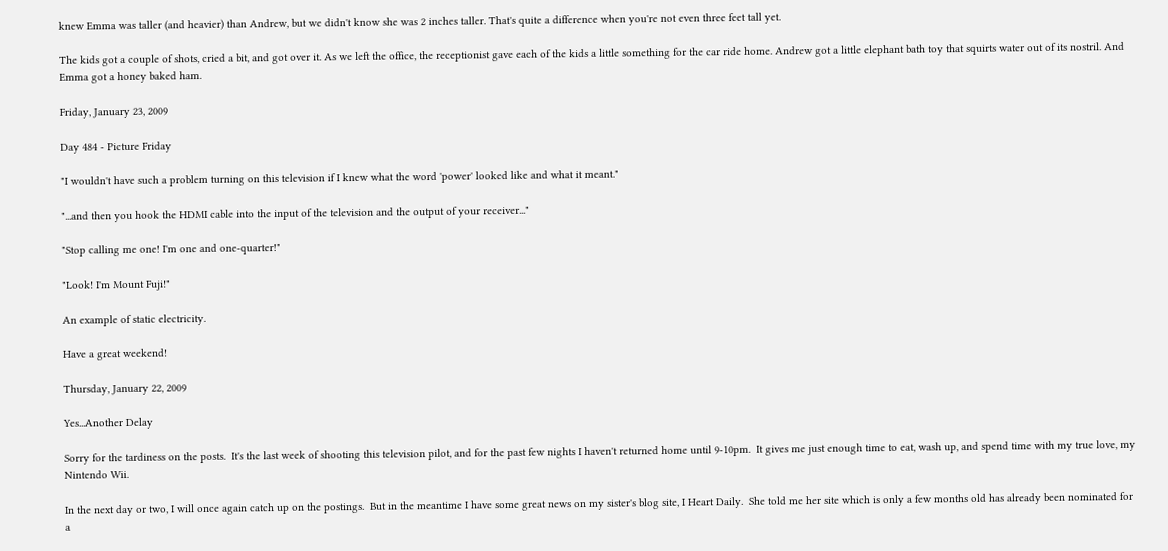knew Emma was taller (and heavier) than Andrew, but we didn't know she was 2 inches taller. That's quite a difference when you're not even three feet tall yet.

The kids got a couple of shots, cried a bit, and got over it. As we left the office, the receptionist gave each of the kids a little something for the car ride home. Andrew got a little elephant bath toy that squirts water out of its nostril. And Emma got a honey baked ham.

Friday, January 23, 2009

Day 484 - Picture Friday

"I wouldn't have such a problem turning on this television if I knew what the word 'power' looked like and what it meant."

"...and then you hook the HDMI cable into the input of the television and the output of your receiver..."

"Stop calling me one! I'm one and one-quarter!"

"Look! I'm Mount Fuji!"

An example of static electricity.

Have a great weekend!

Thursday, January 22, 2009

Yes...Another Delay

Sorry for the tardiness on the posts.  It's the last week of shooting this television pilot, and for the past few nights I haven't returned home until 9-10pm.  It gives me just enough time to eat, wash up, and spend time with my true love, my Nintendo Wii.

In the next day or two, I will once again catch up on the postings.  But in the meantime I have some great news on my sister's blog site, I Heart Daily.  She told me her site which is only a few months old has already been nominated for a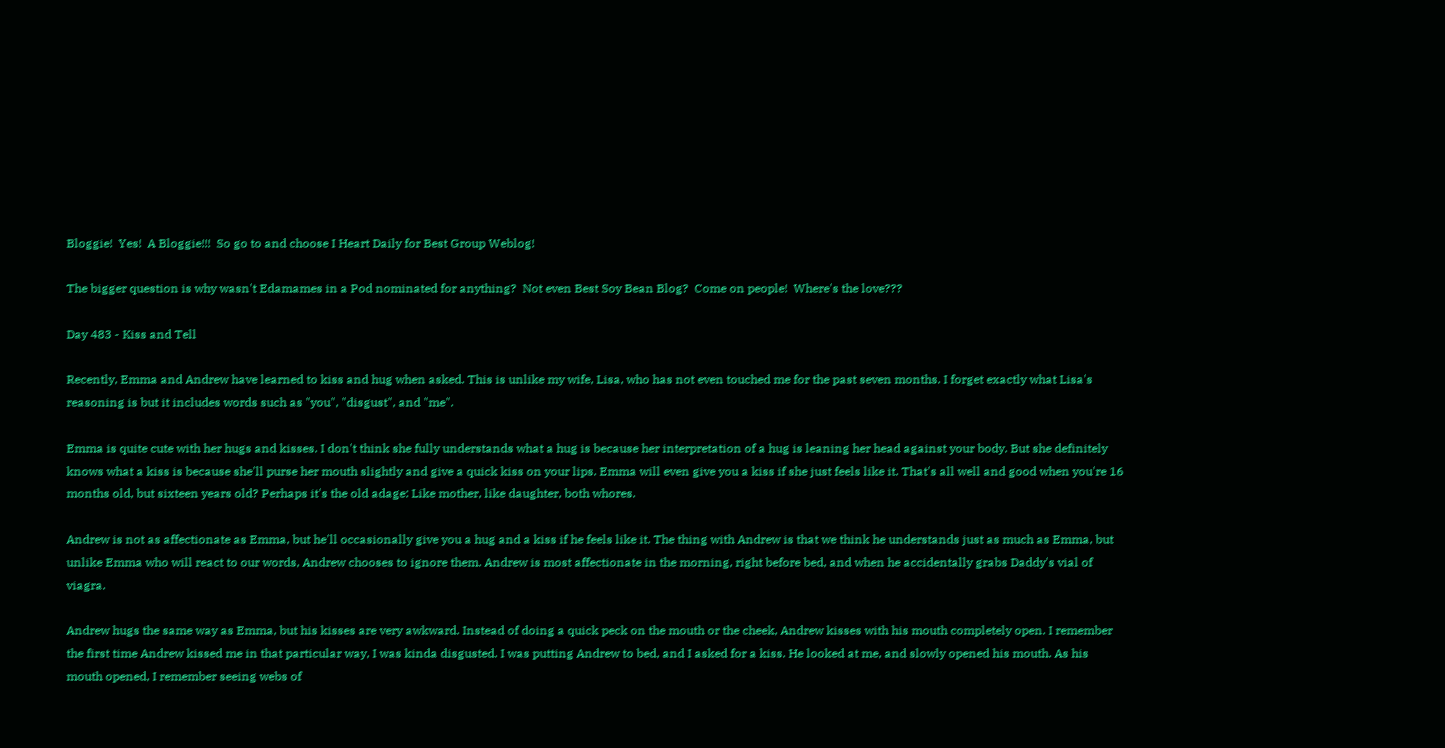Bloggie!  Yes!  A Bloggie!!!  So go to and choose I Heart Daily for Best Group Weblog!

The bigger question is why wasn't Edamames in a Pod nominated for anything?  Not even Best Soy Bean Blog?  Come on people!  Where's the love???

Day 483 - Kiss and Tell

Recently, Emma and Andrew have learned to kiss and hug when asked. This is unlike my wife, Lisa, who has not even touched me for the past seven months. I forget exactly what Lisa's reasoning is but it includes words such as "you", "disgust", and "me".

Emma is quite cute with her hugs and kisses. I don't think she fully understands what a hug is because her interpretation of a hug is leaning her head against your body. But she definitely knows what a kiss is because she'll purse her mouth slightly and give a quick kiss on your lips. Emma will even give you a kiss if she just feels like it. That's all well and good when you're 16 months old, but sixteen years old? Perhaps it's the old adage: Like mother, like daughter, both whores.

Andrew is not as affectionate as Emma, but he'll occasionally give you a hug and a kiss if he feels like it. The thing with Andrew is that we think he understands just as much as Emma, but unlike Emma who will react to our words, Andrew chooses to ignore them. Andrew is most affectionate in the morning, right before bed, and when he accidentally grabs Daddy's vial of viagra.

Andrew hugs the same way as Emma, but his kisses are very awkward. Instead of doing a quick peck on the mouth or the cheek, Andrew kisses with his mouth completely open. I remember the first time Andrew kissed me in that particular way, I was kinda disgusted. I was putting Andrew to bed, and I asked for a kiss. He looked at me, and slowly opened his mouth. As his mouth opened, I remember seeing webs of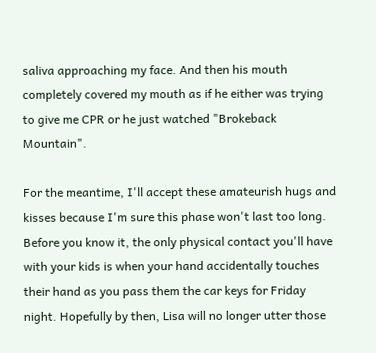saliva approaching my face. And then his mouth completely covered my mouth as if he either was trying to give me CPR or he just watched "Brokeback Mountain".

For the meantime, I'll accept these amateurish hugs and kisses because I'm sure this phase won't last too long. Before you know it, the only physical contact you'll have with your kids is when your hand accidentally touches their hand as you pass them the car keys for Friday night. Hopefully by then, Lisa will no longer utter those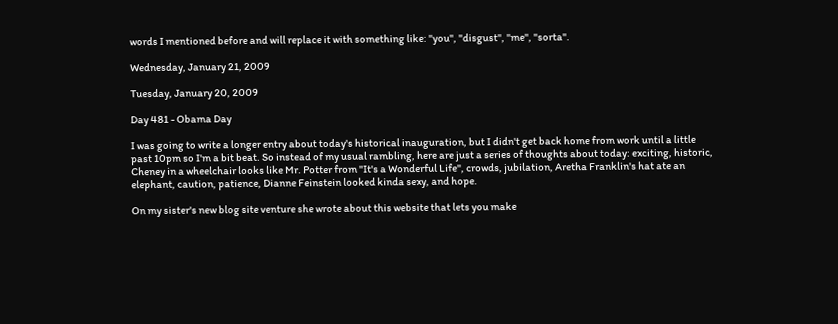words I mentioned before and will replace it with something like: "you", "disgust", "me", "sorta".

Wednesday, January 21, 2009

Tuesday, January 20, 2009

Day 481 - Obama Day

I was going to write a longer entry about today's historical inauguration, but I didn't get back home from work until a little past 10pm so I'm a bit beat. So instead of my usual rambling, here are just a series of thoughts about today: exciting, historic, Cheney in a wheelchair looks like Mr. Potter from "It's a Wonderful Life", crowds, jubilation, Aretha Franklin's hat ate an elephant, caution, patience, Dianne Feinstein looked kinda sexy, and hope.

On my sister's new blog site venture she wrote about this website that lets you make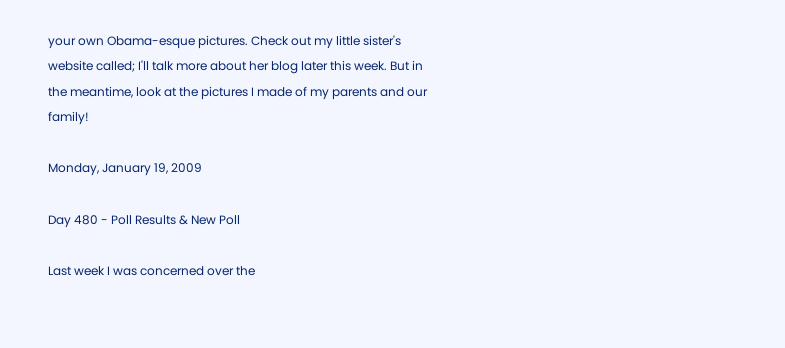your own Obama-esque pictures. Check out my little sister's website called; I'll talk more about her blog later this week. But in the meantime, look at the pictures I made of my parents and our family!

Monday, January 19, 2009

Day 480 - Poll Results & New Poll

Last week I was concerned over the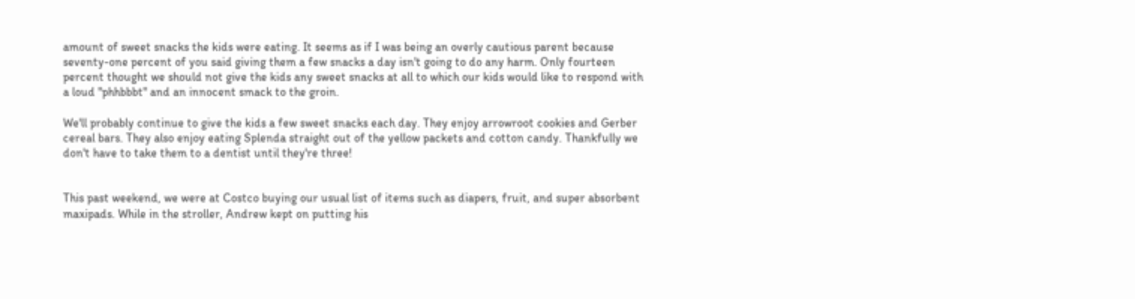amount of sweet snacks the kids were eating. It seems as if I was being an overly cautious parent because seventy-one percent of you said giving them a few snacks a day isn't going to do any harm. Only fourteen percent thought we should not give the kids any sweet snacks at all to which our kids would like to respond with a loud "phhbbbt" and an innocent smack to the groin.

We'll probably continue to give the kids a few sweet snacks each day. They enjoy arrowroot cookies and Gerber cereal bars. They also enjoy eating Splenda straight out of the yellow packets and cotton candy. Thankfully we don't have to take them to a dentist until they're three!


This past weekend, we were at Costco buying our usual list of items such as diapers, fruit, and super absorbent maxipads. While in the stroller, Andrew kept on putting his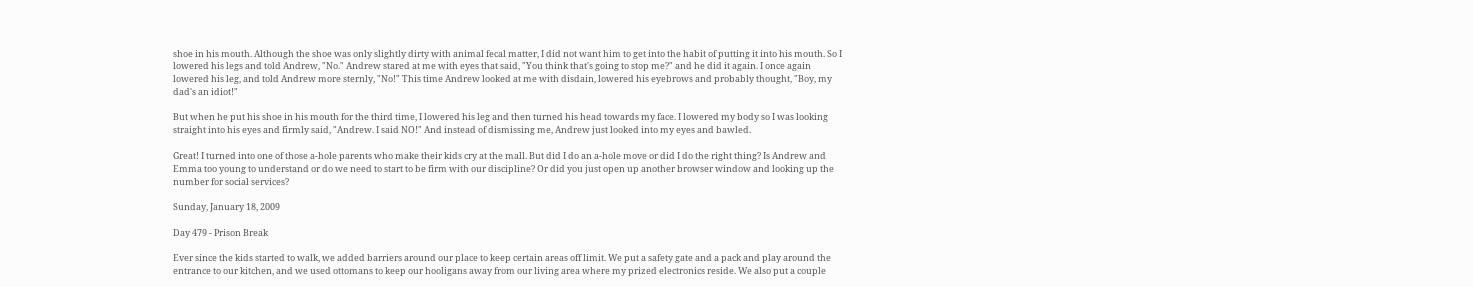shoe in his mouth. Although the shoe was only slightly dirty with animal fecal matter, I did not want him to get into the habit of putting it into his mouth. So I lowered his legs and told Andrew, "No." Andrew stared at me with eyes that said, "You think that's going to stop me?" and he did it again. I once again lowered his leg, and told Andrew more sternly, "No!" This time Andrew looked at me with disdain, lowered his eyebrows and probably thought, "Boy, my dad's an idiot!"

But when he put his shoe in his mouth for the third time, I lowered his leg and then turned his head towards my face. I lowered my body so I was looking straight into his eyes and firmly said, "Andrew. I said NO!" And instead of dismissing me, Andrew just looked into my eyes and bawled.

Great! I turned into one of those a-hole parents who make their kids cry at the mall. But did I do an a-hole move or did I do the right thing? Is Andrew and Emma too young to understand or do we need to start to be firm with our discipline? Or did you just open up another browser window and looking up the number for social services?

Sunday, January 18, 2009

Day 479 - Prison Break

Ever since the kids started to walk, we added barriers around our place to keep certain areas off limit. We put a safety gate and a pack and play around the entrance to our kitchen, and we used ottomans to keep our hooligans away from our living area where my prized electronics reside. We also put a couple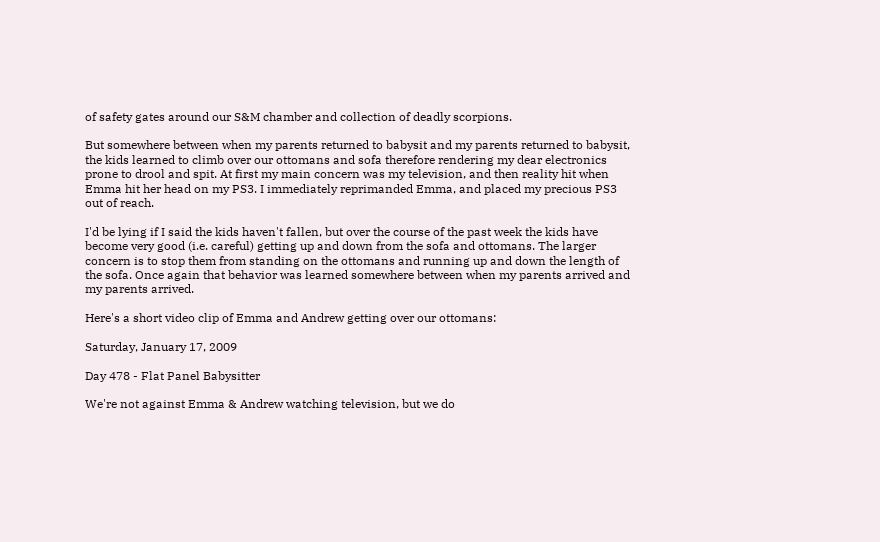of safety gates around our S&M chamber and collection of deadly scorpions.

But somewhere between when my parents returned to babysit and my parents returned to babysit, the kids learned to climb over our ottomans and sofa therefore rendering my dear electronics prone to drool and spit. At first my main concern was my television, and then reality hit when Emma hit her head on my PS3. I immediately reprimanded Emma, and placed my precious PS3 out of reach.

I'd be lying if I said the kids haven't fallen, but over the course of the past week the kids have become very good (i.e. careful) getting up and down from the sofa and ottomans. The larger concern is to stop them from standing on the ottomans and running up and down the length of the sofa. Once again that behavior was learned somewhere between when my parents arrived and my parents arrived.

Here's a short video clip of Emma and Andrew getting over our ottomans:

Saturday, January 17, 2009

Day 478 - Flat Panel Babysitter

We're not against Emma & Andrew watching television, but we do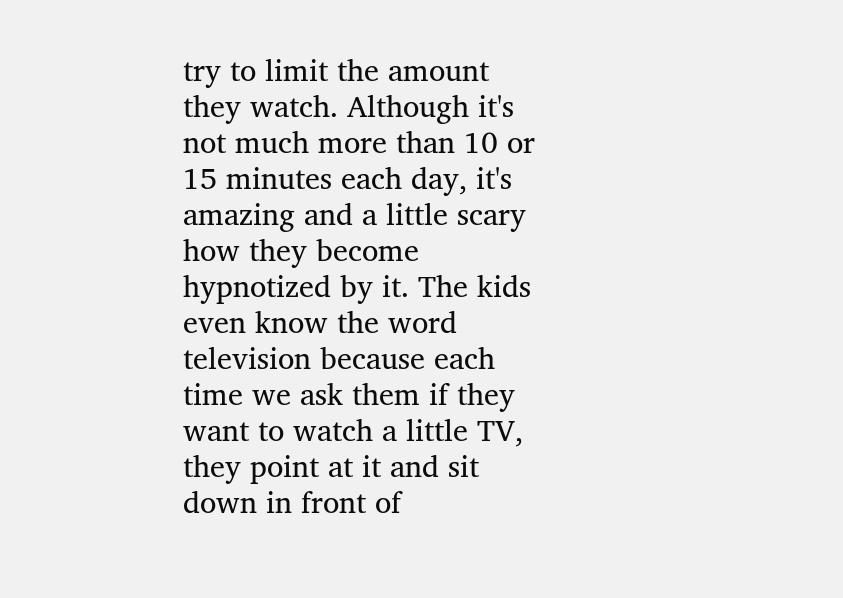try to limit the amount they watch. Although it's not much more than 10 or 15 minutes each day, it's amazing and a little scary how they become hypnotized by it. The kids even know the word television because each time we ask them if they want to watch a little TV, they point at it and sit down in front of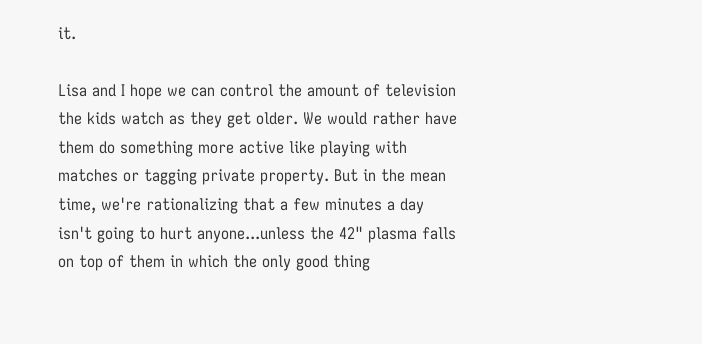it.

Lisa and I hope we can control the amount of television the kids watch as they get older. We would rather have them do something more active like playing with matches or tagging private property. But in the mean time, we're rationalizing that a few minutes a day isn't going to hurt anyone...unless the 42" plasma falls on top of them in which the only good thing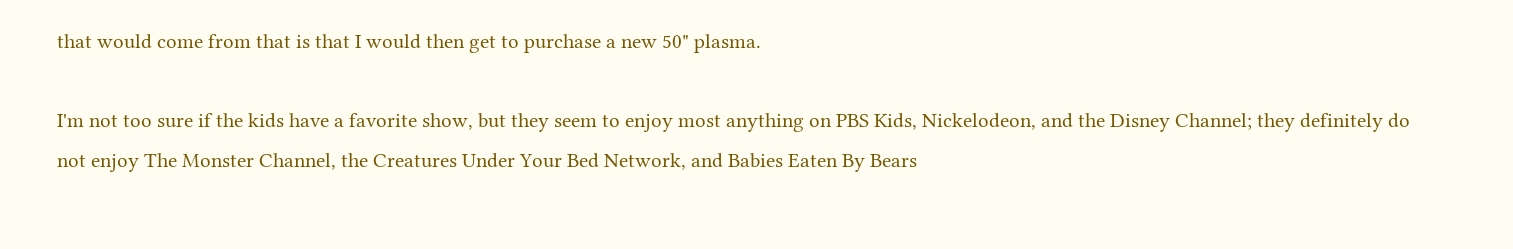that would come from that is that I would then get to purchase a new 50" plasma.

I'm not too sure if the kids have a favorite show, but they seem to enjoy most anything on PBS Kids, Nickelodeon, and the Disney Channel; they definitely do not enjoy The Monster Channel, the Creatures Under Your Bed Network, and Babies Eaten By Bears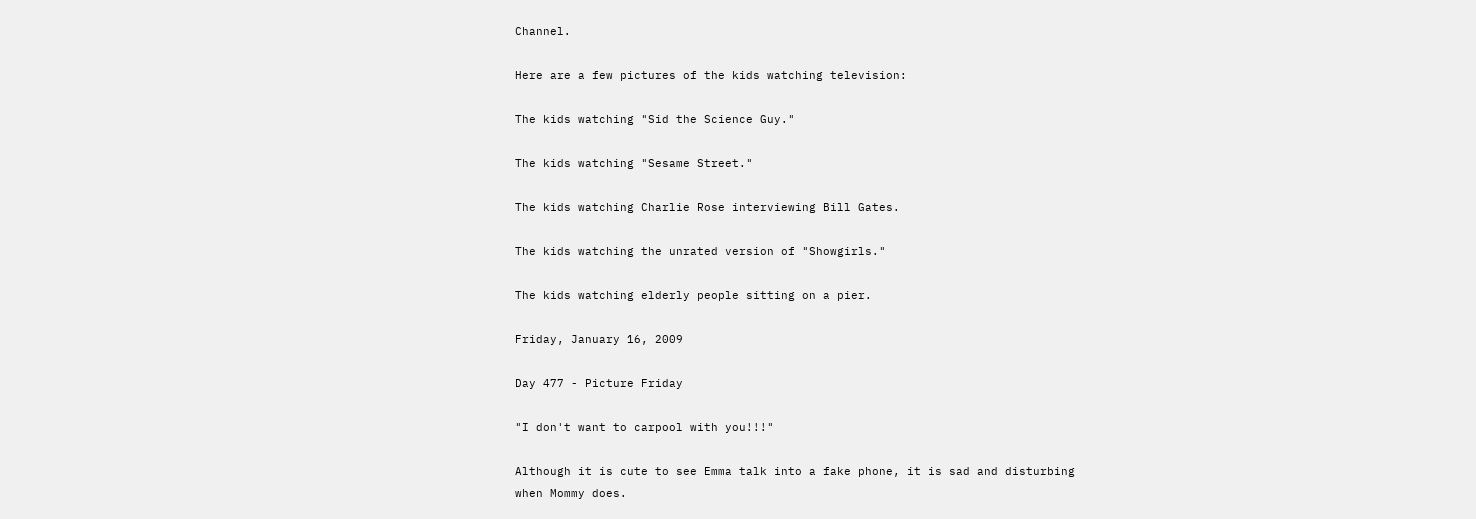Channel.

Here are a few pictures of the kids watching television:

The kids watching "Sid the Science Guy."

The kids watching "Sesame Street."

The kids watching Charlie Rose interviewing Bill Gates.

The kids watching the unrated version of "Showgirls."

The kids watching elderly people sitting on a pier.

Friday, January 16, 2009

Day 477 - Picture Friday

"I don't want to carpool with you!!!"

Although it is cute to see Emma talk into a fake phone, it is sad and disturbing when Mommy does.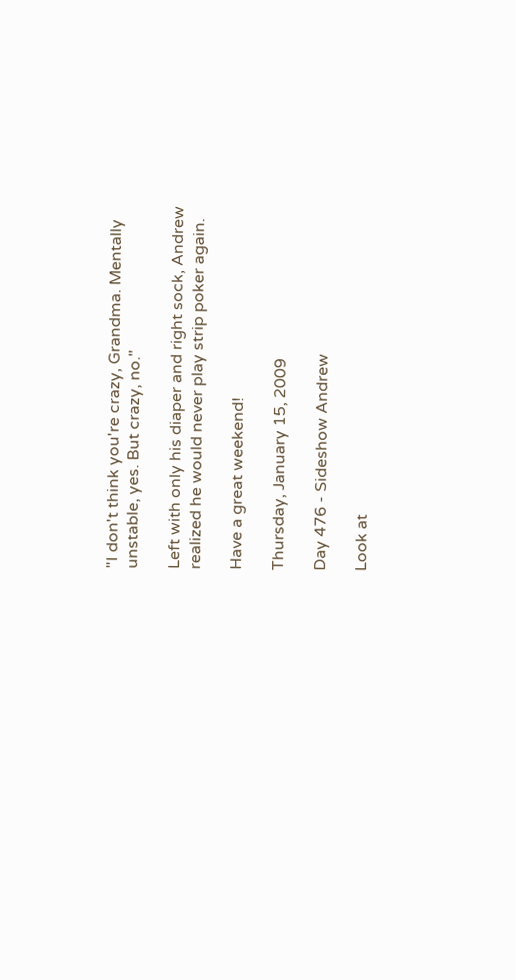"I don't think you're crazy, Grandma. Mentally unstable, yes. But crazy, no."

Left with only his diaper and right sock, Andrew realized he would never play strip poker again.

Have a great weekend!

Thursday, January 15, 2009

Day 476 - Sideshow Andrew

Look at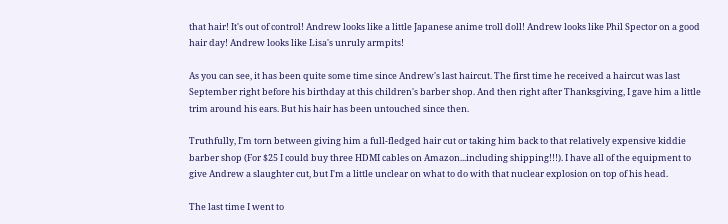that hair! It's out of control! Andrew looks like a little Japanese anime troll doll! Andrew looks like Phil Spector on a good hair day! Andrew looks like Lisa's unruly armpits!

As you can see, it has been quite some time since Andrew's last haircut. The first time he received a haircut was last September right before his birthday at this children's barber shop. And then right after Thanksgiving, I gave him a little trim around his ears. But his hair has been untouched since then.

Truthfully, I'm torn between giving him a full-fledged hair cut or taking him back to that relatively expensive kiddie barber shop (For $25 I could buy three HDMI cables on Amazon...including shipping!!!). I have all of the equipment to give Andrew a slaughter cut, but I'm a little unclear on what to do with that nuclear explosion on top of his head.

The last time I went to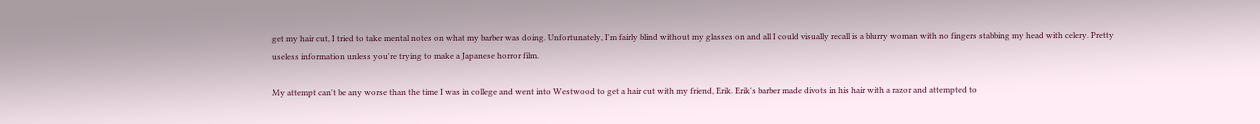get my hair cut, I tried to take mental notes on what my barber was doing. Unfortunately, I'm fairly blind without my glasses on and all I could visually recall is a blurry woman with no fingers stabbing my head with celery. Pretty useless information unless you're trying to make a Japanese horror film.

My attempt can't be any worse than the time I was in college and went into Westwood to get a hair cut with my friend, Erik. Erik's barber made divots in his hair with a razor and attempted to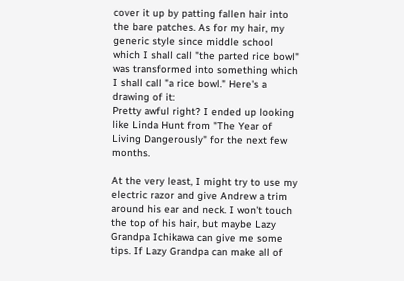cover it up by patting fallen hair into the bare patches. As for my hair, my generic style since middle school which I shall call "the parted rice bowl" was transformed into something which I shall call "a rice bowl." Here's a drawing of it:
Pretty awful right? I ended up looking like Linda Hunt from "The Year of Living Dangerously" for the next few months.

At the very least, I might try to use my electric razor and give Andrew a trim around his ear and neck. I won't touch the top of his hair, but maybe Lazy Grandpa Ichikawa can give me some tips. If Lazy Grandpa can make all of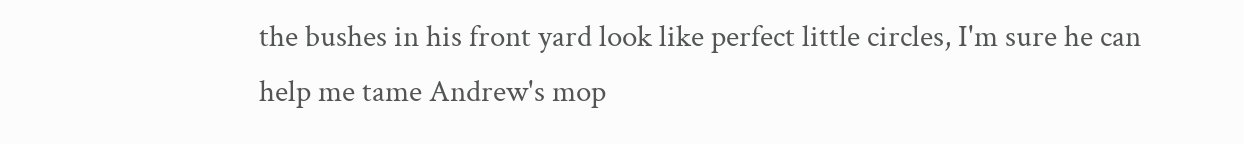the bushes in his front yard look like perfect little circles, I'm sure he can help me tame Andrew's mop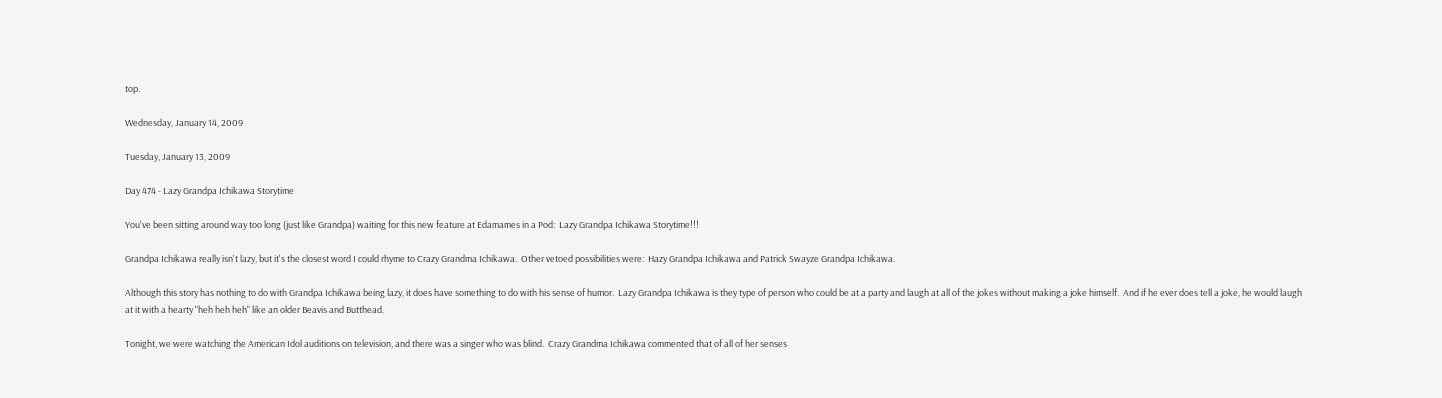top.

Wednesday, January 14, 2009

Tuesday, January 13, 2009

Day 474 - Lazy Grandpa Ichikawa Storytime

You've been sitting around way too long (just like Grandpa) waiting for this new feature at Edamames in a Pod:  Lazy Grandpa Ichikawa Storytime!!!

Grandpa Ichikawa really isn't lazy, but it's the closest word I could rhyme to Crazy Grandma Ichikawa.  Other vetoed possibilities were:  Hazy Grandpa Ichikawa and Patrick Swayze Grandpa Ichikawa.

Although this story has nothing to do with Grandpa Ichikawa being lazy, it does have something to do with his sense of humor.  Lazy Grandpa Ichikawa is they type of person who could be at a party and laugh at all of the jokes without making a joke himself.  And if he ever does tell a joke, he would laugh at it with a hearty "heh heh heh" like an older Beavis and Butthead.

Tonight, we were watching the American Idol auditions on television, and there was a singer who was blind.  Crazy Grandma Ichikawa commented that of all of her senses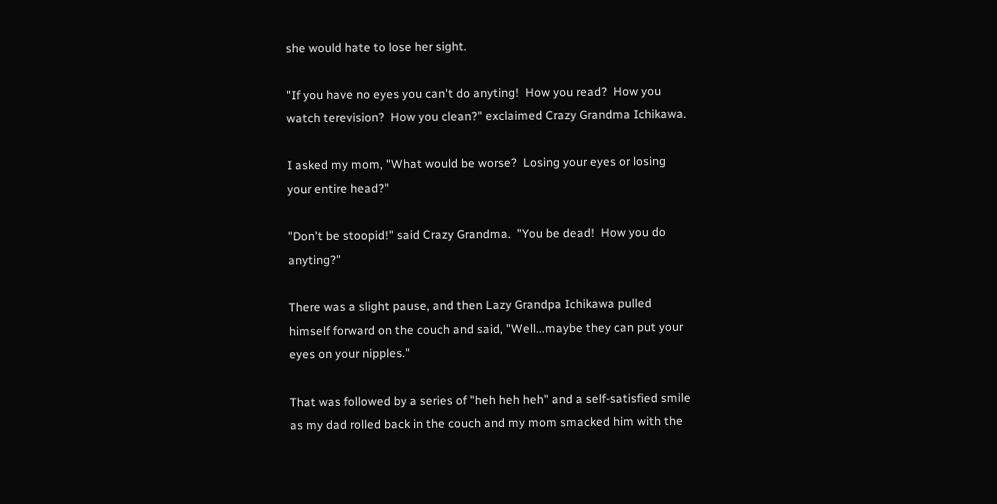she would hate to lose her sight.

"If you have no eyes you can't do anyting!  How you read?  How you watch terevision?  How you clean?" exclaimed Crazy Grandma Ichikawa.

I asked my mom, "What would be worse?  Losing your eyes or losing your entire head?"

"Don't be stoopid!" said Crazy Grandma.  "You be dead!  How you do anyting?"

There was a slight pause, and then Lazy Grandpa Ichikawa pulled himself forward on the couch and said, "Well...maybe they can put your eyes on your nipples."

That was followed by a series of "heh heh heh" and a self-satisfied smile as my dad rolled back in the couch and my mom smacked him with the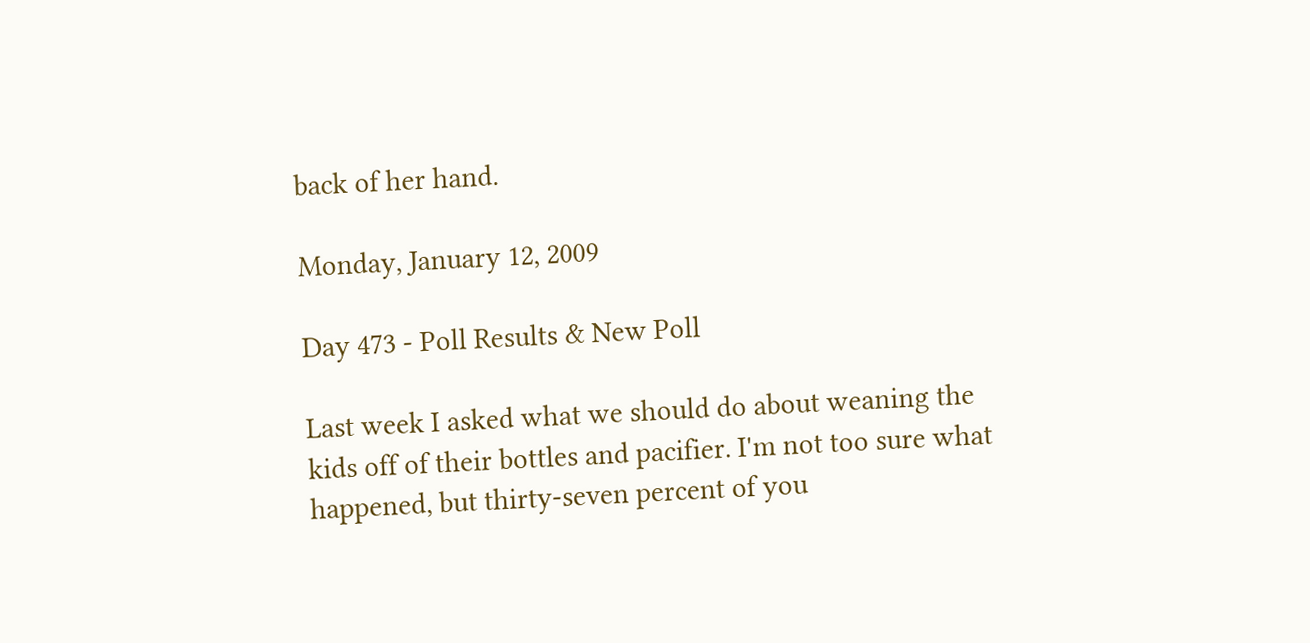back of her hand.

Monday, January 12, 2009

Day 473 - Poll Results & New Poll

Last week I asked what we should do about weaning the kids off of their bottles and pacifier. I'm not too sure what happened, but thirty-seven percent of you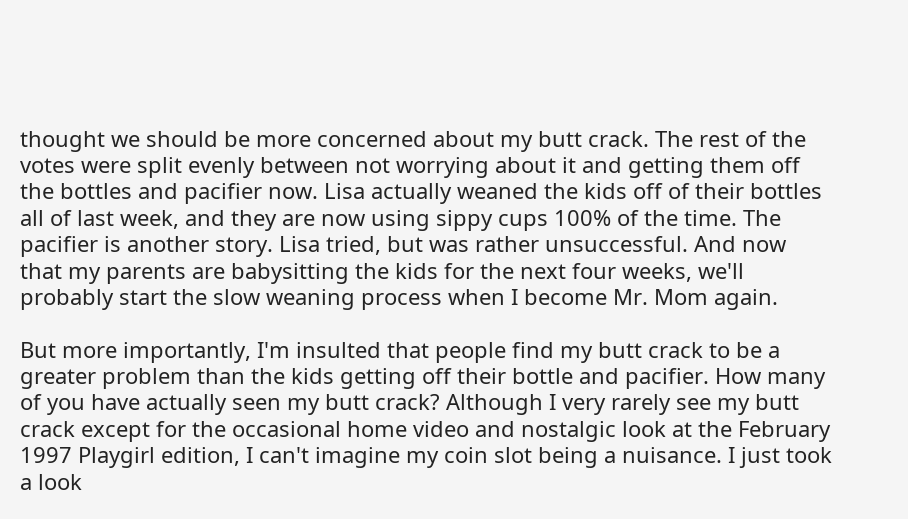thought we should be more concerned about my butt crack. The rest of the votes were split evenly between not worrying about it and getting them off the bottles and pacifier now. Lisa actually weaned the kids off of their bottles all of last week, and they are now using sippy cups 100% of the time. The pacifier is another story. Lisa tried, but was rather unsuccessful. And now that my parents are babysitting the kids for the next four weeks, we'll probably start the slow weaning process when I become Mr. Mom again.

But more importantly, I'm insulted that people find my butt crack to be a greater problem than the kids getting off their bottle and pacifier. How many of you have actually seen my butt crack? Although I very rarely see my butt crack except for the occasional home video and nostalgic look at the February 1997 Playgirl edition, I can't imagine my coin slot being a nuisance. I just took a look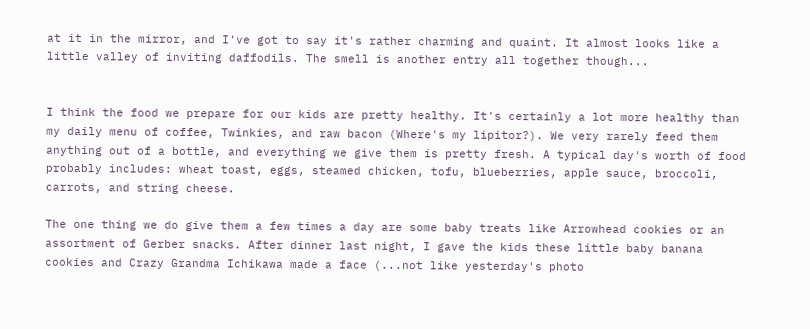at it in the mirror, and I've got to say it's rather charming and quaint. It almost looks like a little valley of inviting daffodils. The smell is another entry all together though...


I think the food we prepare for our kids are pretty healthy. It's certainly a lot more healthy than my daily menu of coffee, Twinkies, and raw bacon (Where's my lipitor?). We very rarely feed them anything out of a bottle, and everything we give them is pretty fresh. A typical day's worth of food probably includes: wheat toast, eggs, steamed chicken, tofu, blueberries, apple sauce, broccoli, carrots, and string cheese.

The one thing we do give them a few times a day are some baby treats like Arrowhead cookies or an assortment of Gerber snacks. After dinner last night, I gave the kids these little baby banana cookies and Crazy Grandma Ichikawa made a face (...not like yesterday's photo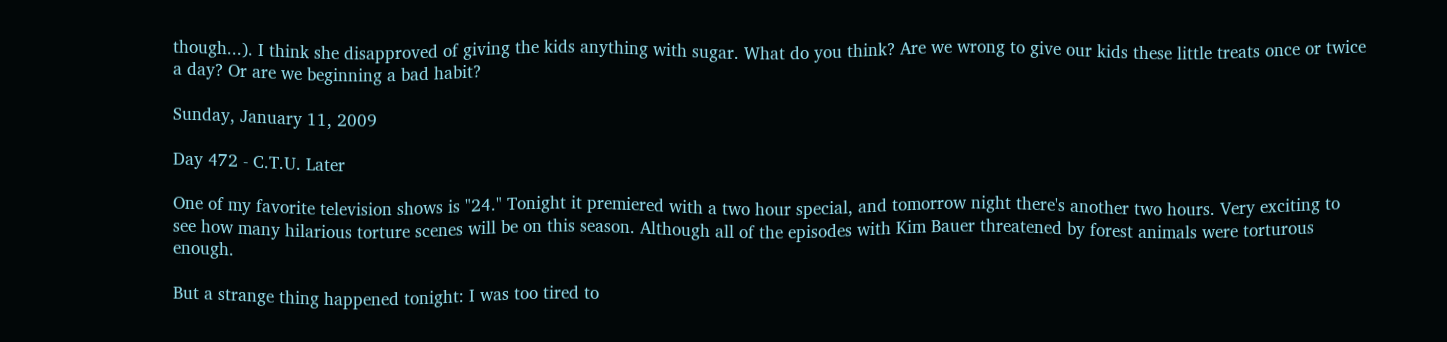though...). I think she disapproved of giving the kids anything with sugar. What do you think? Are we wrong to give our kids these little treats once or twice a day? Or are we beginning a bad habit?

Sunday, January 11, 2009

Day 472 - C.T.U. Later

One of my favorite television shows is "24." Tonight it premiered with a two hour special, and tomorrow night there's another two hours. Very exciting to see how many hilarious torture scenes will be on this season. Although all of the episodes with Kim Bauer threatened by forest animals were torturous enough.

But a strange thing happened tonight: I was too tired to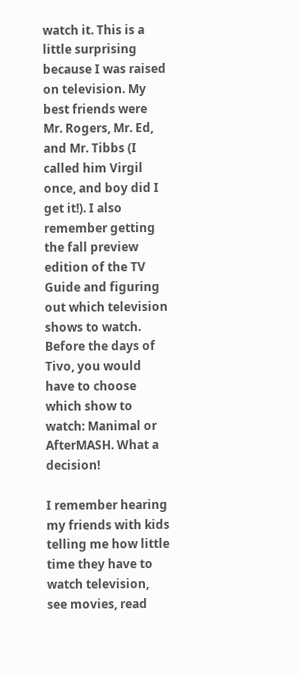watch it. This is a little surprising because I was raised on television. My best friends were Mr. Rogers, Mr. Ed, and Mr. Tibbs (I called him Virgil once, and boy did I get it!). I also remember getting the fall preview edition of the TV Guide and figuring out which television shows to watch. Before the days of Tivo, you would have to choose which show to watch: Manimal or AfterMASH. What a decision!

I remember hearing my friends with kids telling me how little time they have to watch television, see movies, read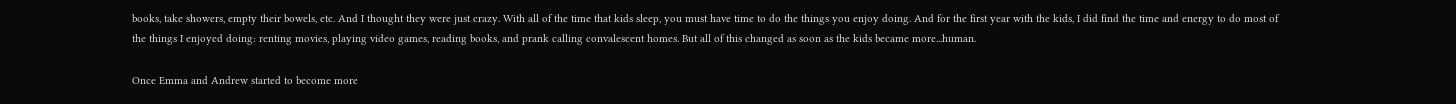books, take showers, empty their bowels, etc. And I thought they were just crazy. With all of the time that kids sleep, you must have time to do the things you enjoy doing. And for the first year with the kids, I did find the time and energy to do most of the things I enjoyed doing: renting movies, playing video games, reading books, and prank calling convalescent homes. But all of this changed as soon as the kids became more...human.

Once Emma and Andrew started to become more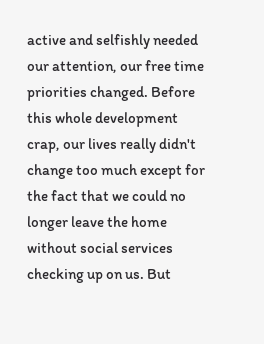active and selfishly needed our attention, our free time priorities changed. Before this whole development crap, our lives really didn't change too much except for the fact that we could no longer leave the home without social services checking up on us. But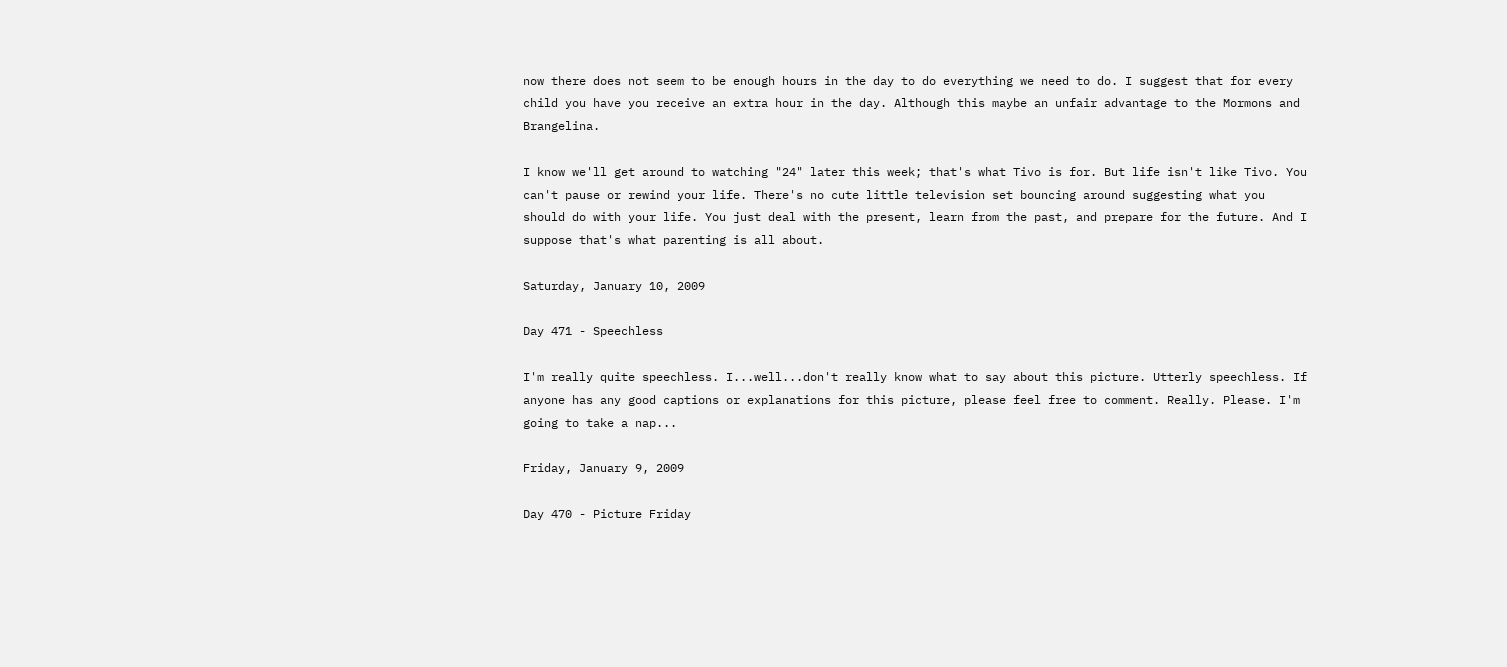now there does not seem to be enough hours in the day to do everything we need to do. I suggest that for every child you have you receive an extra hour in the day. Although this maybe an unfair advantage to the Mormons and Brangelina.

I know we'll get around to watching "24" later this week; that's what Tivo is for. But life isn't like Tivo. You can't pause or rewind your life. There's no cute little television set bouncing around suggesting what you should do with your life. You just deal with the present, learn from the past, and prepare for the future. And I suppose that's what parenting is all about.

Saturday, January 10, 2009

Day 471 - Speechless

I'm really quite speechless. I...well...don't really know what to say about this picture. Utterly speechless. If anyone has any good captions or explanations for this picture, please feel free to comment. Really. Please. I'm going to take a nap...

Friday, January 9, 2009

Day 470 - Picture Friday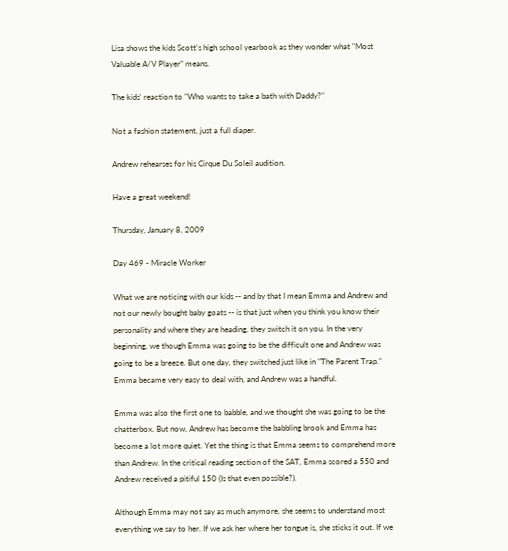Lisa shows the kids Scott's high school yearbook as they wonder what "Most Valuable A/V Player" means.

The kids' reaction to "Who wants to take a bath with Daddy?"

Not a fashion statement, just a full diaper.

Andrew rehearses for his Cirque Du Soleil audition.

Have a great weekend!

Thursday, January 8, 2009

Day 469 - Miracle Worker

What we are noticing with our kids -- and by that I mean Emma and Andrew and not our newly bought baby goats -- is that just when you think you know their personality and where they are heading, they switch it on you. In the very beginning, we though Emma was going to be the difficult one and Andrew was going to be a breeze. But one day, they switched just like in "The Parent Trap." Emma became very easy to deal with, and Andrew was a handful.

Emma was also the first one to babble, and we thought she was going to be the chatterbox. But now, Andrew has become the babbling brook and Emma has become a lot more quiet. Yet the thing is that Emma seems to comprehend more than Andrew. In the critical reading section of the SAT, Emma scored a 550 and Andrew received a pitiful 150 (Is that even possible?).

Although Emma may not say as much anymore, she seems to understand most everything we say to her. If we ask her where her tongue is, she sticks it out. If we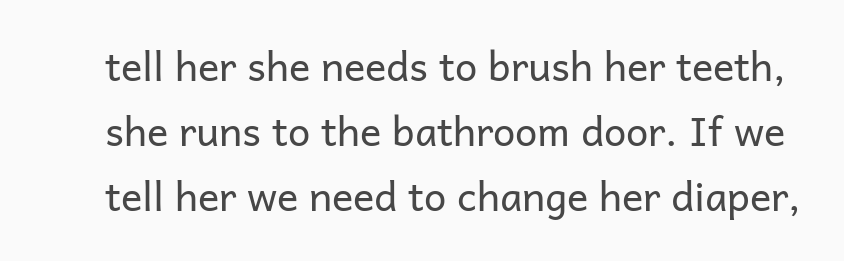tell her she needs to brush her teeth, she runs to the bathroom door. If we tell her we need to change her diaper,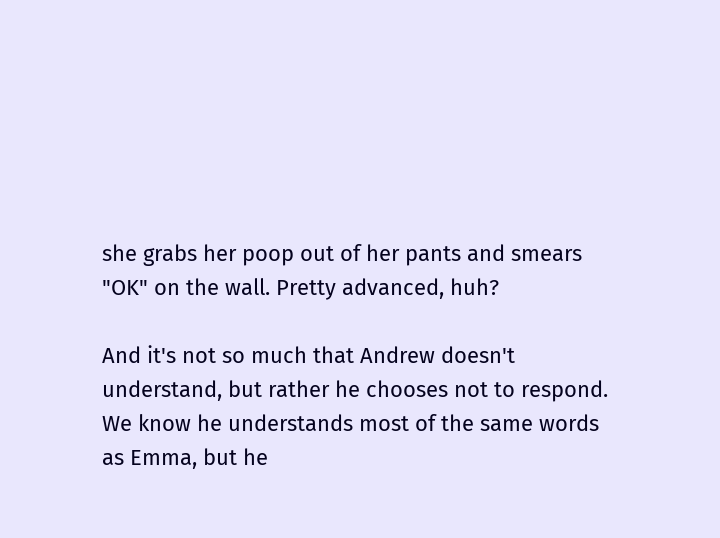she grabs her poop out of her pants and smears "OK" on the wall. Pretty advanced, huh?

And it's not so much that Andrew doesn't understand, but rather he chooses not to respond. We know he understands most of the same words as Emma, but he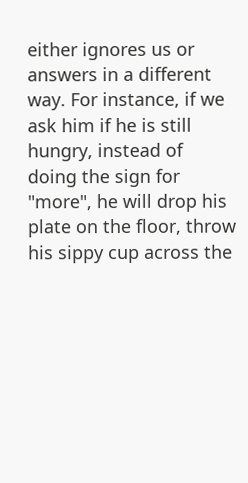either ignores us or answers in a different way. For instance, if we ask him if he is still hungry, instead of doing the sign for "more", he will drop his plate on the floor, throw his sippy cup across the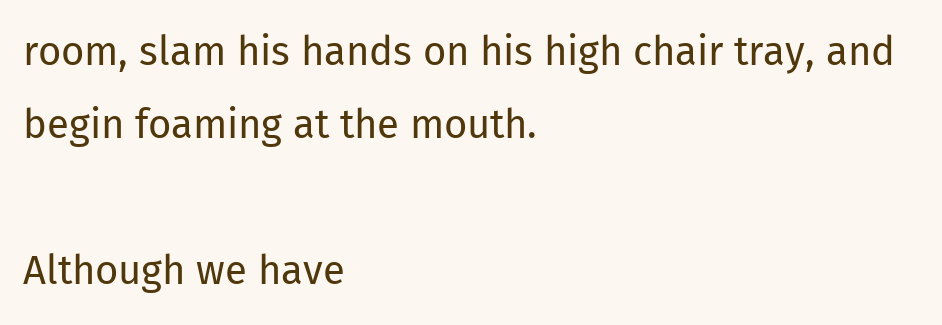room, slam his hands on his high chair tray, and begin foaming at the mouth.

Although we have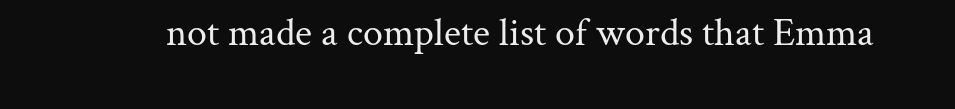not made a complete list of words that Emma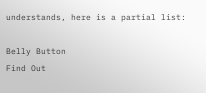understands, here is a partial list:

Belly Button
Find Out